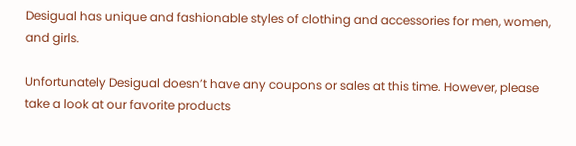Desigual has unique and fashionable styles of clothing and accessories for men, women, and girls.

Unfortunately Desigual doesn’t have any coupons or sales at this time. However, please take a look at our favorite products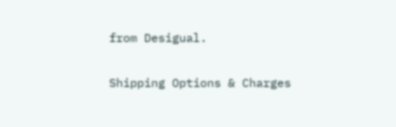from Desigual.

Shipping Options & Charges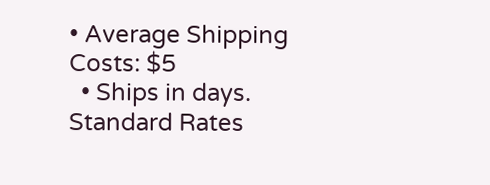• Average Shipping Costs: $5
  • Ships in days. Standard Rates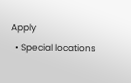Apply
  • Special locations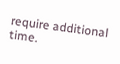require additional time.